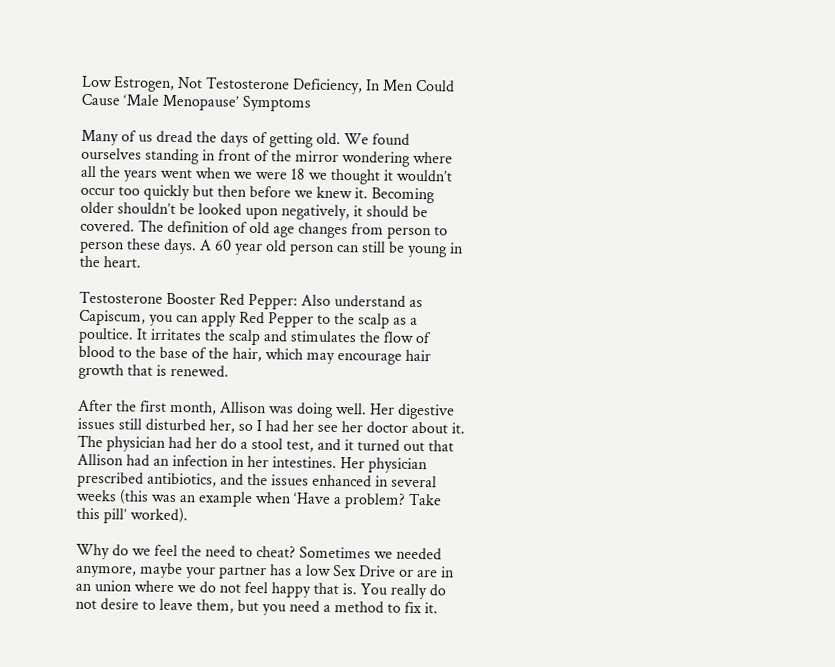Low Estrogen, Not Testosterone Deficiency, In Men Could Cause ‘Male Menopause’ Symptoms

Many of us dread the days of getting old. We found ourselves standing in front of the mirror wondering where all the years went when we were 18 we thought it wouldn’t occur too quickly but then before we knew it. Becoming older shouldn’t be looked upon negatively, it should be covered. The definition of old age changes from person to person these days. A 60 year old person can still be young in the heart.

Testosterone Booster Red Pepper: Also understand as Capiscum, you can apply Red Pepper to the scalp as a poultice. It irritates the scalp and stimulates the flow of blood to the base of the hair, which may encourage hair growth that is renewed.

After the first month, Allison was doing well. Her digestive issues still disturbed her, so I had her see her doctor about it. The physician had her do a stool test, and it turned out that Allison had an infection in her intestines. Her physician prescribed antibiotics, and the issues enhanced in several weeks (this was an example when ‘Have a problem? Take this pill’ worked).

Why do we feel the need to cheat? Sometimes we needed anymore, maybe your partner has a low Sex Drive or are in an union where we do not feel happy that is. You really do not desire to leave them, but you need a method to fix it.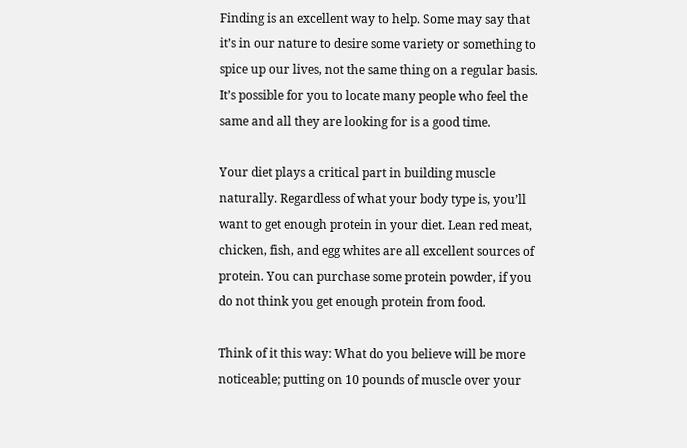Finding is an excellent way to help. Some may say that it’s in our nature to desire some variety or something to spice up our lives, not the same thing on a regular basis. It’s possible for you to locate many people who feel the same and all they are looking for is a good time.

Your diet plays a critical part in building muscle naturally. Regardless of what your body type is, you’ll want to get enough protein in your diet. Lean red meat, chicken, fish, and egg whites are all excellent sources of protein. You can purchase some protein powder, if you do not think you get enough protein from food.

Think of it this way: What do you believe will be more noticeable; putting on 10 pounds of muscle over your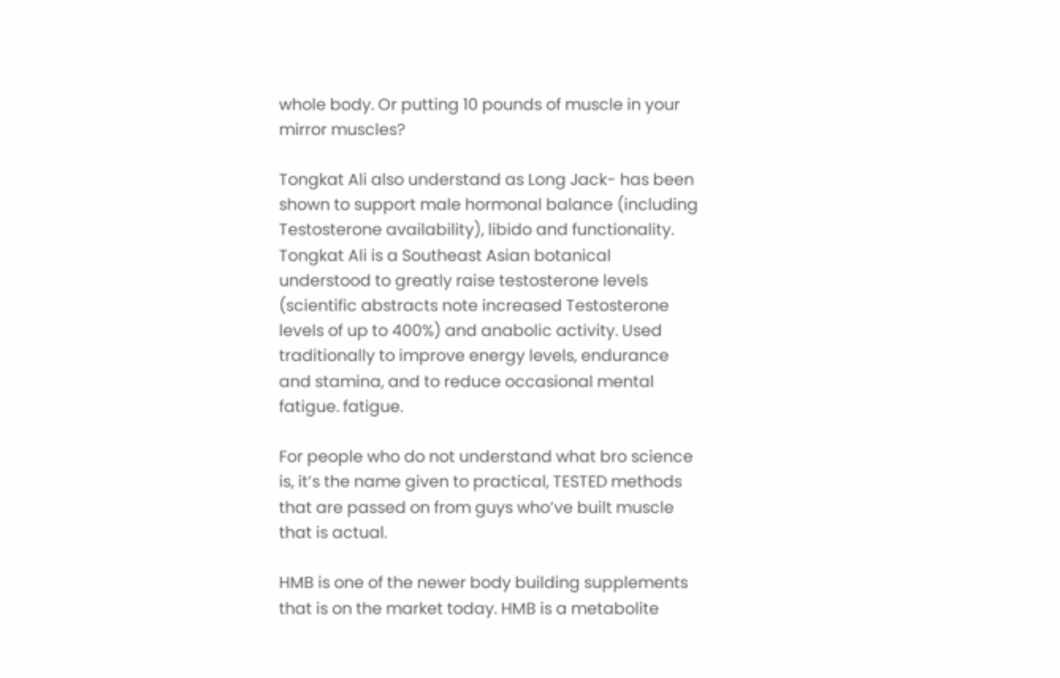whole body. Or putting 10 pounds of muscle in your mirror muscles?

Tongkat Ali also understand as Long Jack- has been shown to support male hormonal balance (including Testosterone availability), libido and functionality. Tongkat Ali is a Southeast Asian botanical understood to greatly raise testosterone levels (scientific abstracts note increased Testosterone levels of up to 400%) and anabolic activity. Used traditionally to improve energy levels, endurance and stamina, and to reduce occasional mental fatigue. fatigue.

For people who do not understand what bro science is, it’s the name given to practical, TESTED methods that are passed on from guys who’ve built muscle that is actual.

HMB is one of the newer body building supplements that is on the market today. HMB is a metabolite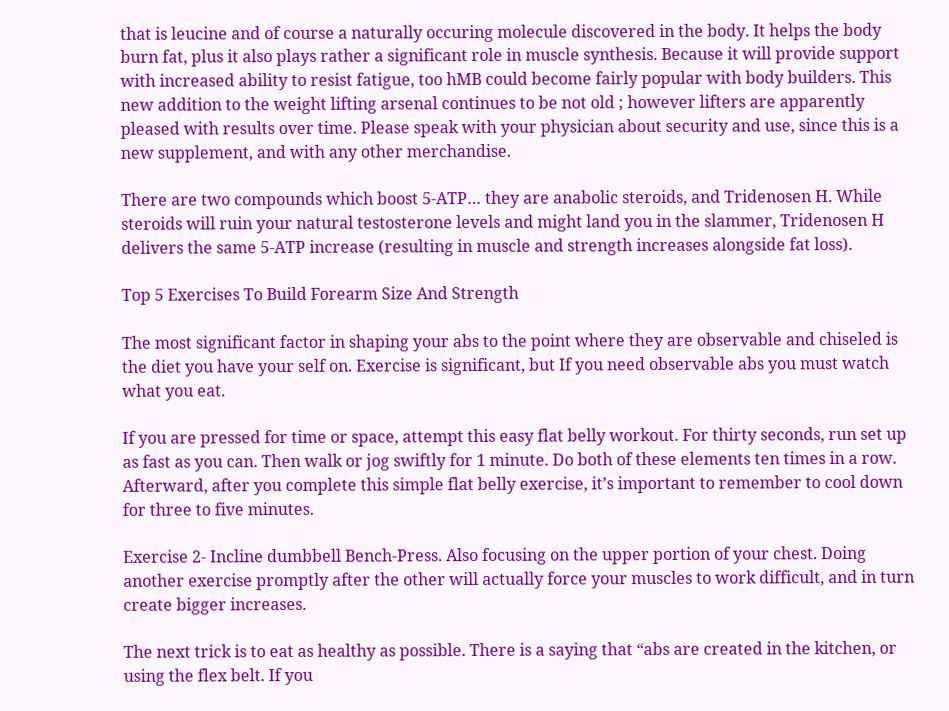that is leucine and of course a naturally occuring molecule discovered in the body. It helps the body burn fat, plus it also plays rather a significant role in muscle synthesis. Because it will provide support with increased ability to resist fatigue, too hMB could become fairly popular with body builders. This new addition to the weight lifting arsenal continues to be not old ; however lifters are apparently pleased with results over time. Please speak with your physician about security and use, since this is a new supplement, and with any other merchandise.

There are two compounds which boost 5-ATP… they are anabolic steroids, and Tridenosen H. While steroids will ruin your natural testosterone levels and might land you in the slammer, Tridenosen H delivers the same 5-ATP increase (resulting in muscle and strength increases alongside fat loss).

Top 5 Exercises To Build Forearm Size And Strength

The most significant factor in shaping your abs to the point where they are observable and chiseled is the diet you have your self on. Exercise is significant, but If you need observable abs you must watch what you eat.

If you are pressed for time or space, attempt this easy flat belly workout. For thirty seconds, run set up as fast as you can. Then walk or jog swiftly for 1 minute. Do both of these elements ten times in a row. Afterward, after you complete this simple flat belly exercise, it’s important to remember to cool down for three to five minutes.

Exercise 2- Incline dumbbell Bench-Press. Also focusing on the upper portion of your chest. Doing another exercise promptly after the other will actually force your muscles to work difficult, and in turn create bigger increases.

The next trick is to eat as healthy as possible. There is a saying that “abs are created in the kitchen, or using the flex belt. If you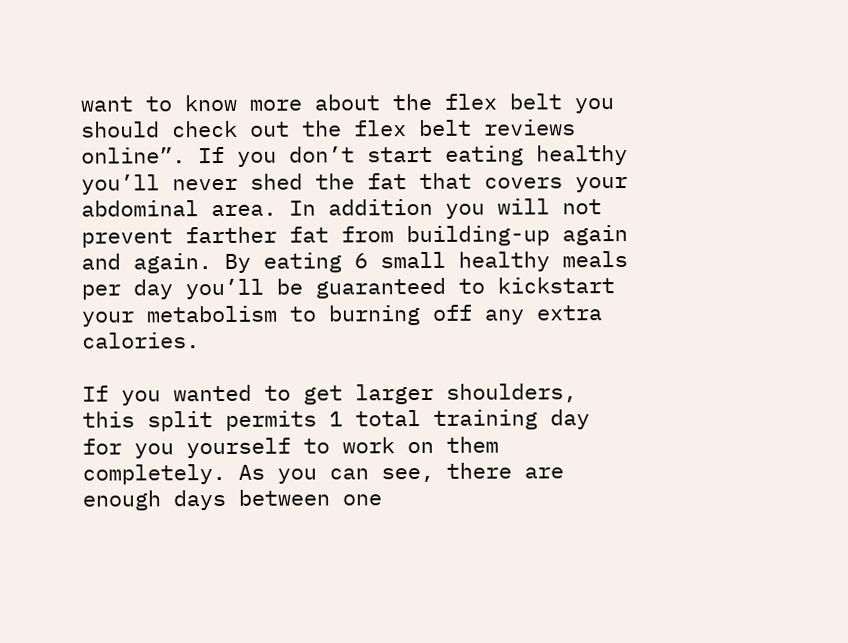want to know more about the flex belt you should check out the flex belt reviews online”. If you don’t start eating healthy you’ll never shed the fat that covers your abdominal area. In addition you will not prevent farther fat from building-up again and again. By eating 6 small healthy meals per day you’ll be guaranteed to kickstart your metabolism to burning off any extra calories.

If you wanted to get larger shoulders, this split permits 1 total training day for you yourself to work on them completely. As you can see, there are enough days between one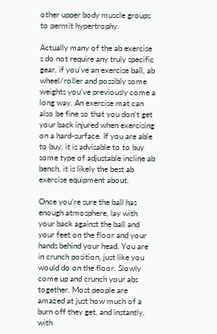other upper body muscle groups to permit hypertrophy.

Actually many of the ab exercise s do not require any truly specific gear, if you’ve an exercise ball, ab wheel/roller and possibly some weights you’ve previously come a long way. An exercise mat can also be fine so that you don’t get your back injured when exercising on a hard-surface. If you are able to buy, it is advisable to to buy some type of adjustable incline ab bench, it is likely the best ab exercise equipment about.

Once you’re sure the ball has enough atmosphere, lay with your back against the ball and your feet on the floor and your hands behind your head. You are in crunch position, just like you would do on the floor. Slowly come up and crunch your abs together. Most people are amazed at just how much of a burn off they get, and instantly, with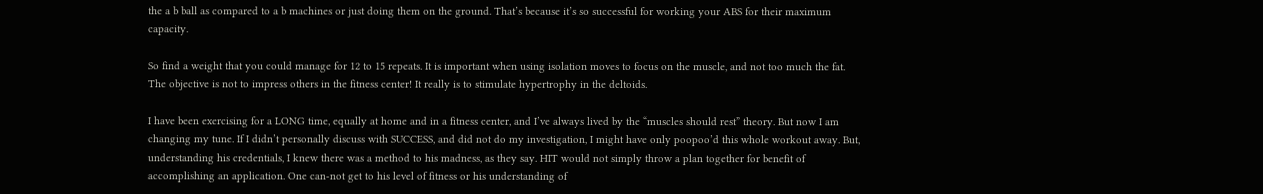the a b ball as compared to a b machines or just doing them on the ground. That’s because it’s so successful for working your ABS for their maximum capacity.

So find a weight that you could manage for 12 to 15 repeats. It is important when using isolation moves to focus on the muscle, and not too much the fat. The objective is not to impress others in the fitness center! It really is to stimulate hypertrophy in the deltoids.

I have been exercising for a LONG time, equally at home and in a fitness center, and I’ve always lived by the “muscles should rest” theory. But now I am changing my tune. If I didn’t personally discuss with SUCCESS, and did not do my investigation, I might have only poopoo’d this whole workout away. But, understanding his credentials, I knew there was a method to his madness, as they say. HIT would not simply throw a plan together for benefit of accomplishing an application. One can-not get to his level of fitness or his understanding of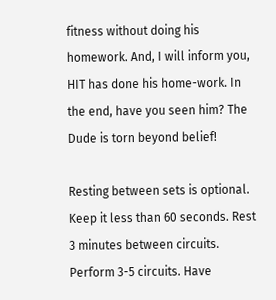fitness without doing his homework. And, I will inform you, HIT has done his home-work. In the end, have you seen him? The Dude is torn beyond belief!

Resting between sets is optional. Keep it less than 60 seconds. Rest 3 minutes between circuits. Perform 3-5 circuits. Have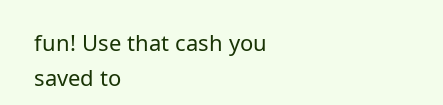fun! Use that cash you saved to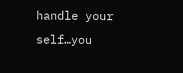handle your self…you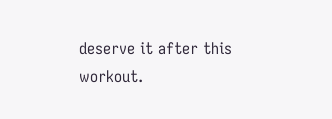deserve it after this workout.